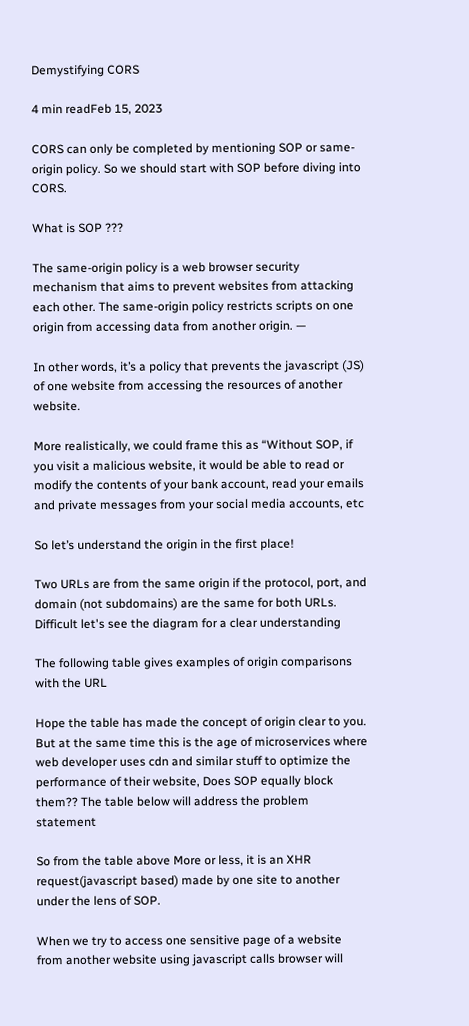Demystifying CORS

4 min readFeb 15, 2023

CORS can only be completed by mentioning SOP or same-origin policy. So we should start with SOP before diving into CORS.

What is SOP ???

The same-origin policy is a web browser security mechanism that aims to prevent websites from attacking each other. The same-origin policy restricts scripts on one origin from accessing data from another origin. —

In other words, it’s a policy that prevents the javascript (JS) of one website from accessing the resources of another website.

More realistically, we could frame this as “Without SOP, if you visit a malicious website, it would be able to read or modify the contents of your bank account, read your emails and private messages from your social media accounts, etc

So let’s understand the origin in the first place!

Two URLs are from the same origin if the protocol, port, and domain (not subdomains) are the same for both URLs. Difficult let's see the diagram for a clear understanding

The following table gives examples of origin comparisons with the URL

Hope the table has made the concept of origin clear to you. But at the same time this is the age of microservices where web developer uses cdn and similar stuff to optimize the performance of their website, Does SOP equally block them?? The table below will address the problem statement

So from the table above More or less, it is an XHR request(javascript based) made by one site to another under the lens of SOP.

When we try to access one sensitive page of a website from another website using javascript calls browser will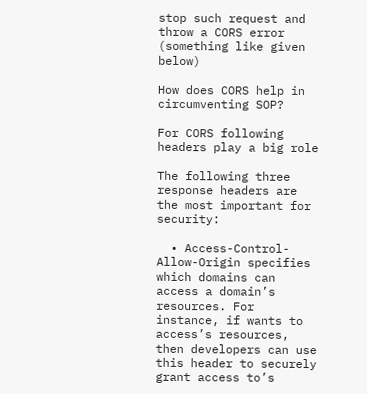stop such request and throw a CORS error (something like given below)

How does CORS help in circumventing SOP?

For CORS following headers play a big role

The following three response headers are the most important for security:

  • Access-Control-Allow-Origin specifies which domains can access a domain’s resources. For instance, if wants to access’s resources, then developers can use this header to securely grant access to’s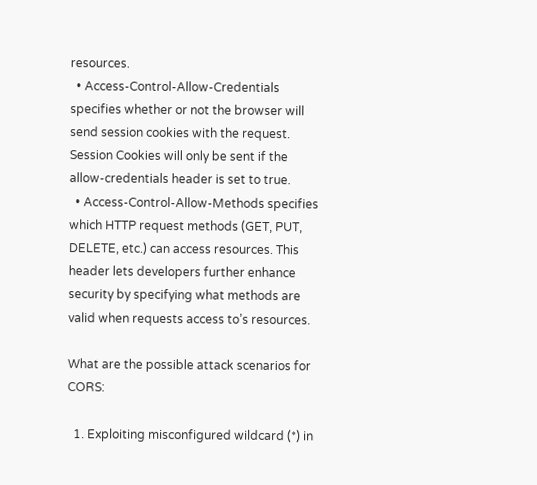resources.
  • Access-Control-Allow-Credentials specifies whether or not the browser will send session cookies with the request. Session Cookies will only be sent if the allow-credentials header is set to true.
  • Access-Control-Allow-Methods specifies which HTTP request methods (GET, PUT, DELETE, etc.) can access resources. This header lets developers further enhance security by specifying what methods are valid when requests access to’s resources.

What are the possible attack scenarios for CORS:

  1. Exploiting misconfigured wildcard (*) in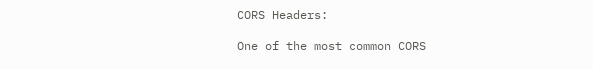CORS Headers:

One of the most common CORS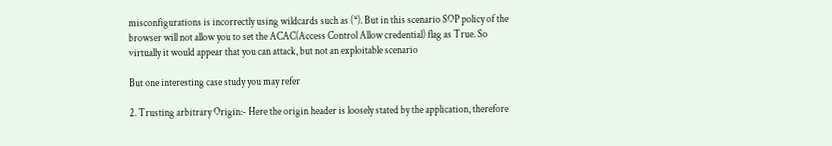misconfigurations is incorrectly using wildcards such as (*). But in this scenario SOP policy of the browser will not allow you to set the ACAC(Access Control Allow credential) flag as True. So virtually it would appear that you can attack, but not an exploitable scenario

But one interesting case study you may refer

2. Trusting arbitrary Origin:- Here the origin header is loosely stated by the application, therefore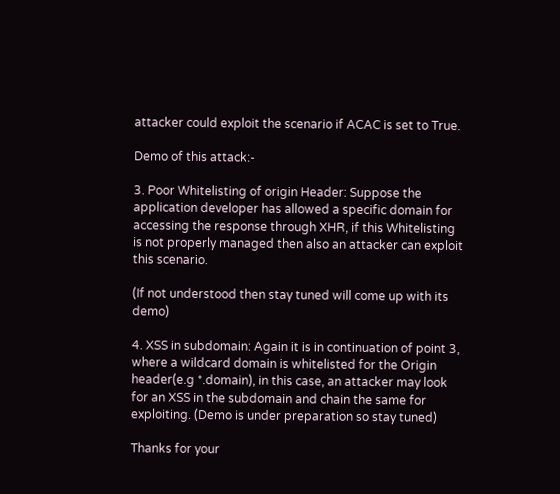attacker could exploit the scenario if ACAC is set to True.

Demo of this attack:-

3. Poor Whitelisting of origin Header: Suppose the application developer has allowed a specific domain for accessing the response through XHR, if this Whitelisting is not properly managed then also an attacker can exploit this scenario.

(If not understood then stay tuned will come up with its demo)

4. XSS in subdomain: Again it is in continuation of point 3, where a wildcard domain is whitelisted for the Origin header(e.g *.domain), in this case, an attacker may look for an XSS in the subdomain and chain the same for exploiting. (Demo is under preparation so stay tuned)

Thanks for your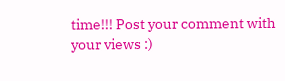time!!! Post your comment with your views :)